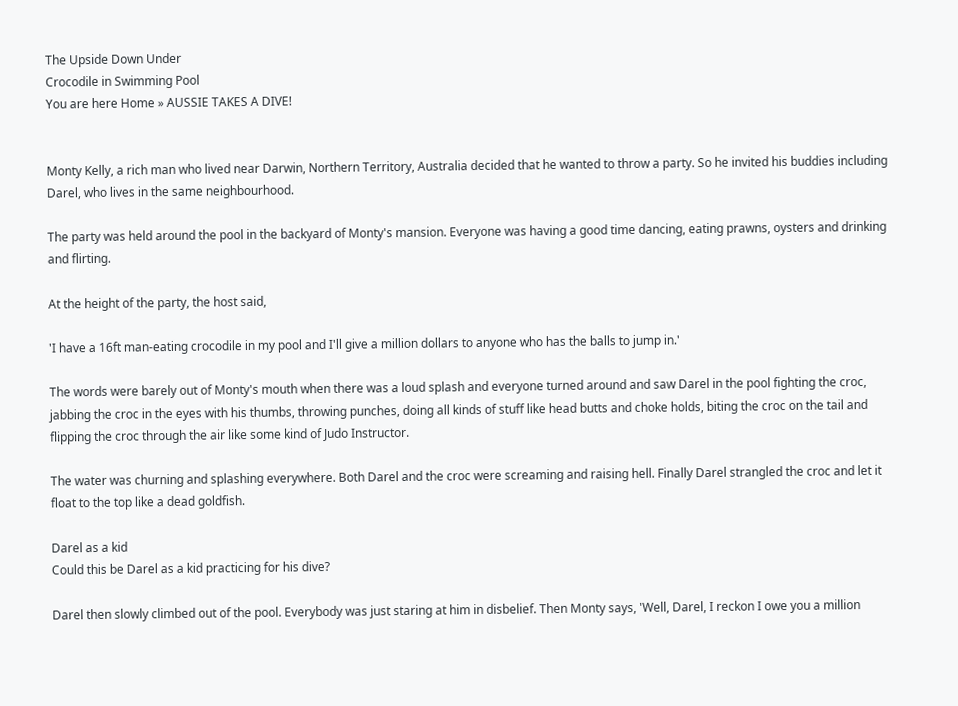The Upside Down Under
Crocodile in Swimming Pool
You are here Home » AUSSIE TAKES A DIVE!


Monty Kelly, a rich man who lived near Darwin, Northern Territory, Australia decided that he wanted to throw a party. So he invited his buddies including Darel, who lives in the same neighbourhood.

The party was held around the pool in the backyard of Monty's mansion. Everyone was having a good time dancing, eating prawns, oysters and drinking and flirting.

At the height of the party, the host said,

'I have a 16ft man-eating crocodile in my pool and I'll give a million dollars to anyone who has the balls to jump in.'

The words were barely out of Monty's mouth when there was a loud splash and everyone turned around and saw Darel in the pool fighting the croc, jabbing the croc in the eyes with his thumbs, throwing punches, doing all kinds of stuff like head butts and choke holds, biting the croc on the tail and flipping the croc through the air like some kind of Judo Instructor.

The water was churning and splashing everywhere. Both Darel and the croc were screaming and raising hell. Finally Darel strangled the croc and let it float to the top like a dead goldfish.

Darel as a kid
Could this be Darel as a kid practicing for his dive?

Darel then slowly climbed out of the pool. Everybody was just staring at him in disbelief. Then Monty says, 'Well, Darel, I reckon I owe you a million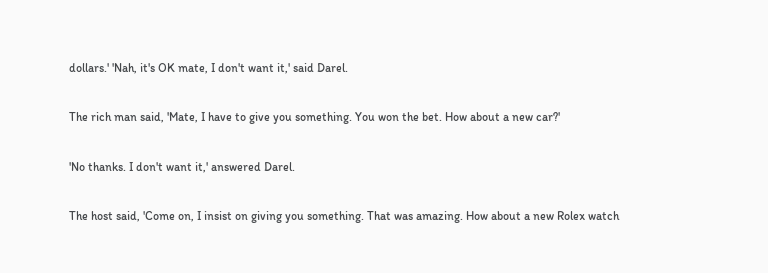dollars.' 'Nah, it's OK mate, I don't want it,' said Darel.

The rich man said, 'Mate, I have to give you something. You won the bet. How about a new car?'

'No thanks. I don't want it,' answered Darel.

The host said, 'Come on, I insist on giving you something. That was amazing. How about a new Rolex watch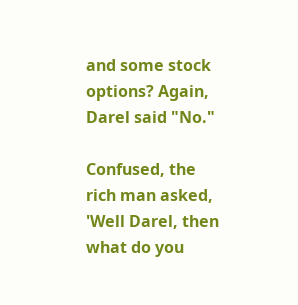and some stock options? Again, Darel said "No."

Confused, the rich man asked, 'Well Darel, then what do you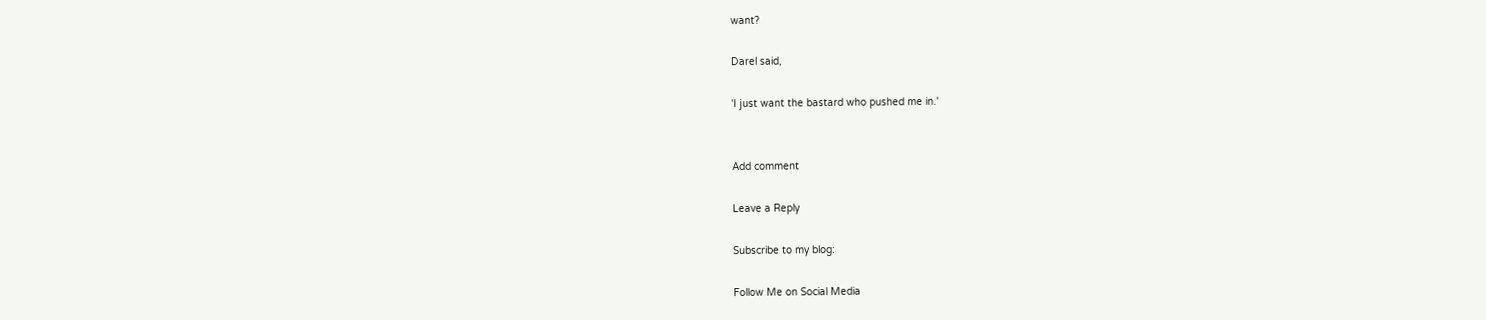want?

Darel said,

'I just want the bastard who pushed me in.'


Add comment

Leave a Reply

Subscribe to my blog:

Follow Me on Social Media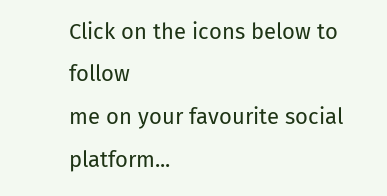Click on the icons below to follow
me on your favourite social platform...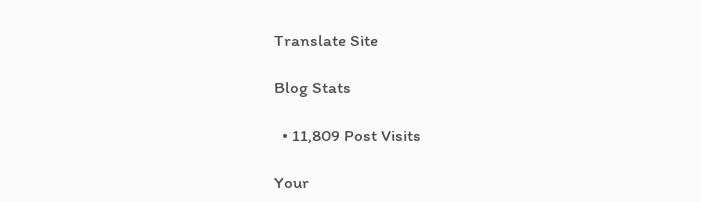Translate Site

Blog Stats

  • 11,809 Post Visits

Your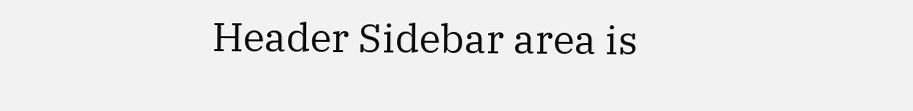Header Sidebar area is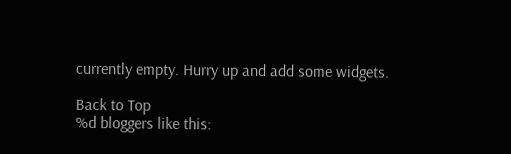currently empty. Hurry up and add some widgets.

Back to Top
%d bloggers like this: